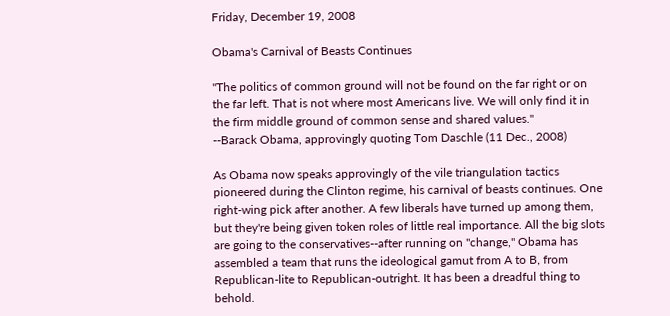Friday, December 19, 2008

Obama's Carnival of Beasts Continues

"The politics of common ground will not be found on the far right or on the far left. That is not where most Americans live. We will only find it in the firm middle ground of common sense and shared values."
--Barack Obama, approvingly quoting Tom Daschle (11 Dec., 2008)

As Obama now speaks approvingly of the vile triangulation tactics pioneered during the Clinton regime, his carnival of beasts continues. One right-wing pick after another. A few liberals have turned up among them, but they're being given token roles of little real importance. All the big slots are going to the conservatives--after running on "change," Obama has assembled a team that runs the ideological gamut from A to B, from Republican-lite to Republican-outright. It has been a dreadful thing to behold.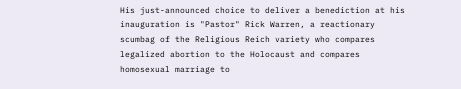His just-announced choice to deliver a benediction at his inauguration is "Pastor" Rick Warren, a reactionary scumbag of the Religious Reich variety who compares legalized abortion to the Holocaust and compares homosexual marriage to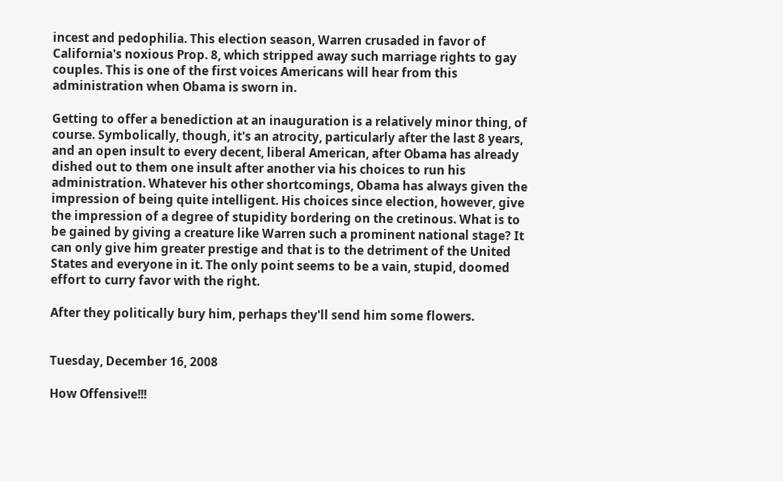incest and pedophilia. This election season, Warren crusaded in favor of California's noxious Prop. 8, which stripped away such marriage rights to gay couples. This is one of the first voices Americans will hear from this administration when Obama is sworn in.

Getting to offer a benediction at an inauguration is a relatively minor thing, of course. Symbolically, though, it's an atrocity, particularly after the last 8 years, and an open insult to every decent, liberal American, after Obama has already dished out to them one insult after another via his choices to run his administration. Whatever his other shortcomings, Obama has always given the impression of being quite intelligent. His choices since election, however, give the impression of a degree of stupidity bordering on the cretinous. What is to be gained by giving a creature like Warren such a prominent national stage? It can only give him greater prestige and that is to the detriment of the United States and everyone in it. The only point seems to be a vain, stupid, doomed effort to curry favor with the right.

After they politically bury him, perhaps they'll send him some flowers.


Tuesday, December 16, 2008

How Offensive!!!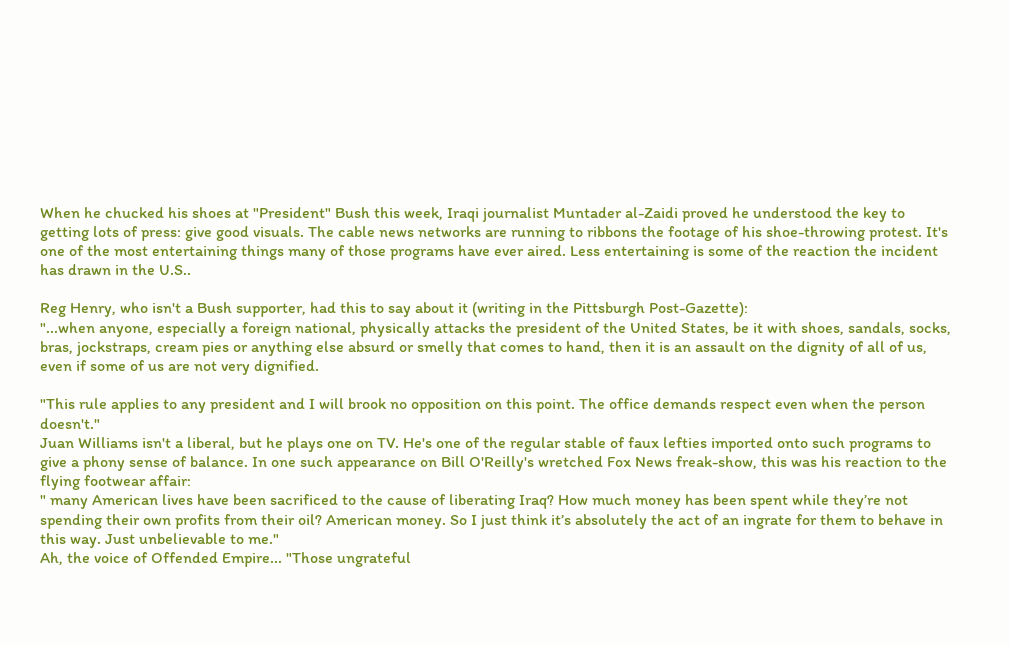When he chucked his shoes at "President" Bush this week, Iraqi journalist Muntader al-Zaidi proved he understood the key to getting lots of press: give good visuals. The cable news networks are running to ribbons the footage of his shoe-throwing protest. It's one of the most entertaining things many of those programs have ever aired. Less entertaining is some of the reaction the incident has drawn in the U.S..

Reg Henry, who isn't a Bush supporter, had this to say about it (writing in the Pittsburgh Post-Gazette):
"...when anyone, especially a foreign national, physically attacks the president of the United States, be it with shoes, sandals, socks, bras, jockstraps, cream pies or anything else absurd or smelly that comes to hand, then it is an assault on the dignity of all of us, even if some of us are not very dignified.

"This rule applies to any president and I will brook no opposition on this point. The office demands respect even when the person doesn't."
Juan Williams isn't a liberal, but he plays one on TV. He's one of the regular stable of faux lefties imported onto such programs to give a phony sense of balance. In one such appearance on Bill O'Reilly's wretched Fox News freak-show, this was his reaction to the flying footwear affair:
" many American lives have been sacrificed to the cause of liberating Iraq? How much money has been spent while they’re not spending their own profits from their oil? American money. So I just think it’s absolutely the act of an ingrate for them to behave in this way. Just unbelievable to me."
Ah, the voice of Offended Empire... "Those ungrateful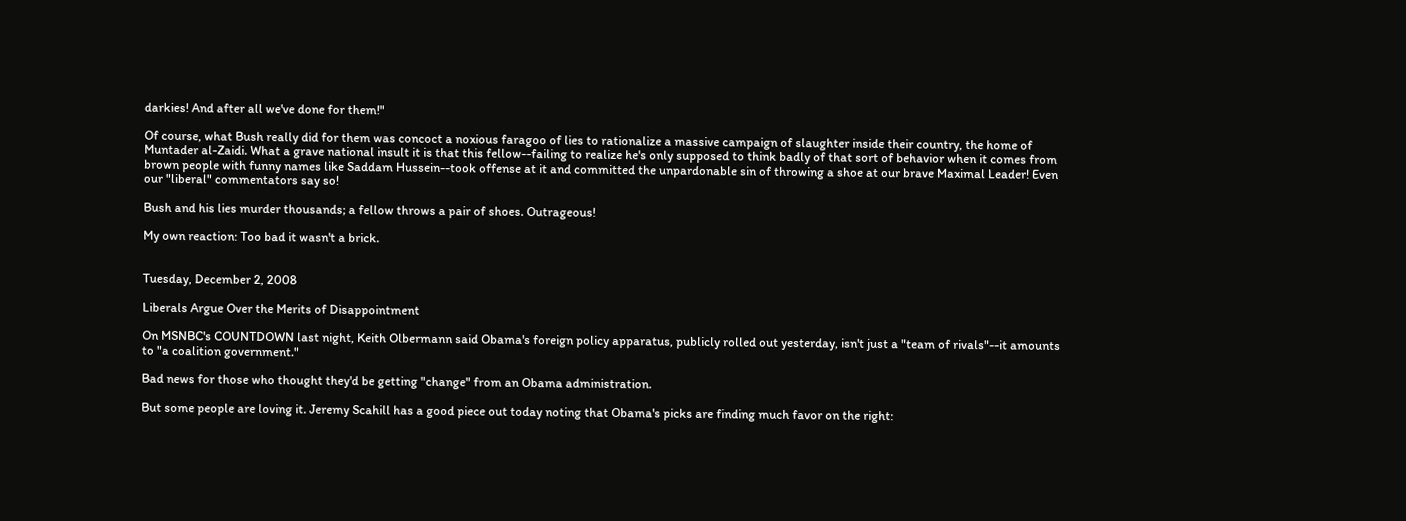darkies! And after all we've done for them!"

Of course, what Bush really did for them was concoct a noxious faragoo of lies to rationalize a massive campaign of slaughter inside their country, the home of Muntader al-Zaidi. What a grave national insult it is that this fellow--failing to realize he's only supposed to think badly of that sort of behavior when it comes from brown people with funny names like Saddam Hussein--took offense at it and committed the unpardonable sin of throwing a shoe at our brave Maximal Leader! Even our "liberal" commentators say so!

Bush and his lies murder thousands; a fellow throws a pair of shoes. Outrageous!

My own reaction: Too bad it wasn't a brick.


Tuesday, December 2, 2008

Liberals Argue Over the Merits of Disappointment

On MSNBC's COUNTDOWN last night, Keith Olbermann said Obama's foreign policy apparatus, publicly rolled out yesterday, isn't just a "team of rivals"--it amounts to "a coalition government."

Bad news for those who thought they'd be getting "change" from an Obama administration.

But some people are loving it. Jeremy Scahill has a good piece out today noting that Obama's picks are finding much favor on the right: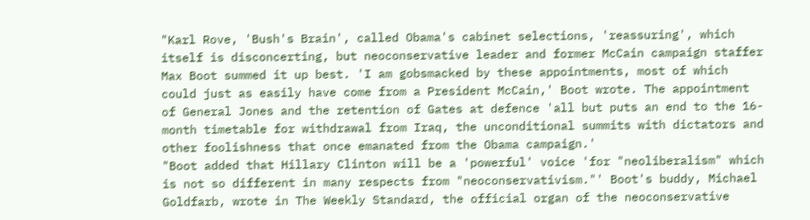"Karl Rove, 'Bush's Brain', called Obama's cabinet selections, 'reassuring', which itself is disconcerting, but neoconservative leader and former McCain campaign staffer Max Boot summed it up best. 'I am gobsmacked by these appointments, most of which could just as easily have come from a President McCain,' Boot wrote. The appointment of General Jones and the retention of Gates at defence 'all but puts an end to the 16-month timetable for withdrawal from Iraq, the unconditional summits with dictators and other foolishness that once emanated from the Obama campaign.'
"Boot added that Hillary Clinton will be a 'powerful' voice 'for "neoliberalism" which is not so different in many respects from "neoconservativism."' Boot's buddy, Michael Goldfarb, wrote in The Weekly Standard, the official organ of the neoconservative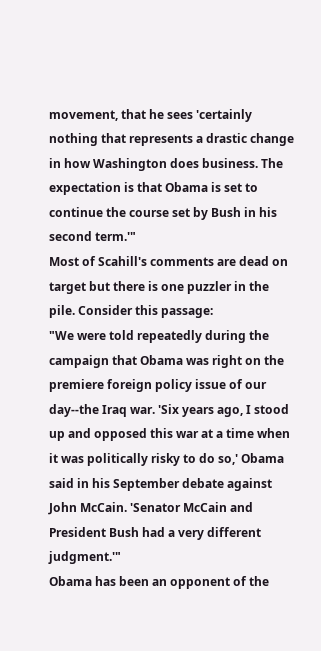movement, that he sees 'certainly nothing that represents a drastic change in how Washington does business. The expectation is that Obama is set to continue the course set by Bush in his second term.'"
Most of Scahill's comments are dead on target but there is one puzzler in the pile. Consider this passage:
"We were told repeatedly during the campaign that Obama was right on the premiere foreign policy issue of our day--the Iraq war. 'Six years ago, I stood up and opposed this war at a time when it was politically risky to do so,' Obama said in his September debate against John McCain. 'Senator McCain and President Bush had a very different judgment.'"
Obama has been an opponent of the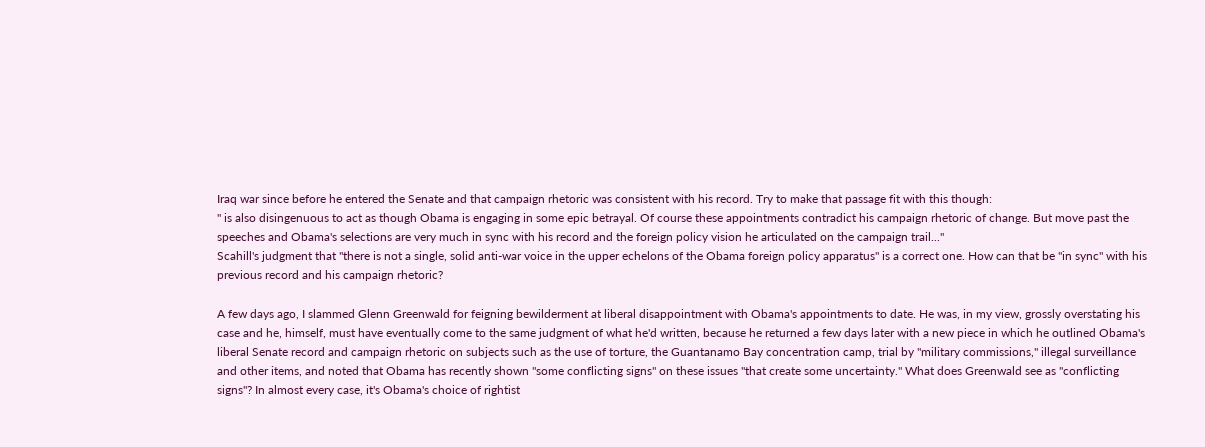Iraq war since before he entered the Senate and that campaign rhetoric was consistent with his record. Try to make that passage fit with this though:
" is also disingenuous to act as though Obama is engaging in some epic betrayal. Of course these appointments contradict his campaign rhetoric of change. But move past the speeches and Obama's selections are very much in sync with his record and the foreign policy vision he articulated on the campaign trail..."
Scahill's judgment that "there is not a single, solid anti-war voice in the upper echelons of the Obama foreign policy apparatus" is a correct one. How can that be "in sync" with his previous record and his campaign rhetoric?

A few days ago, I slammed Glenn Greenwald for feigning bewilderment at liberal disappointment with Obama's appointments to date. He was, in my view, grossly overstating his case and he, himself, must have eventually come to the same judgment of what he'd written, because he returned a few days later with a new piece in which he outlined Obama's liberal Senate record and campaign rhetoric on subjects such as the use of torture, the Guantanamo Bay concentration camp, trial by "military commissions," illegal surveillance and other items, and noted that Obama has recently shown "some conflicting signs" on these issues "that create some uncertainty." What does Greenwald see as "conflicting signs"? In almost every case, it's Obama's choice of rightist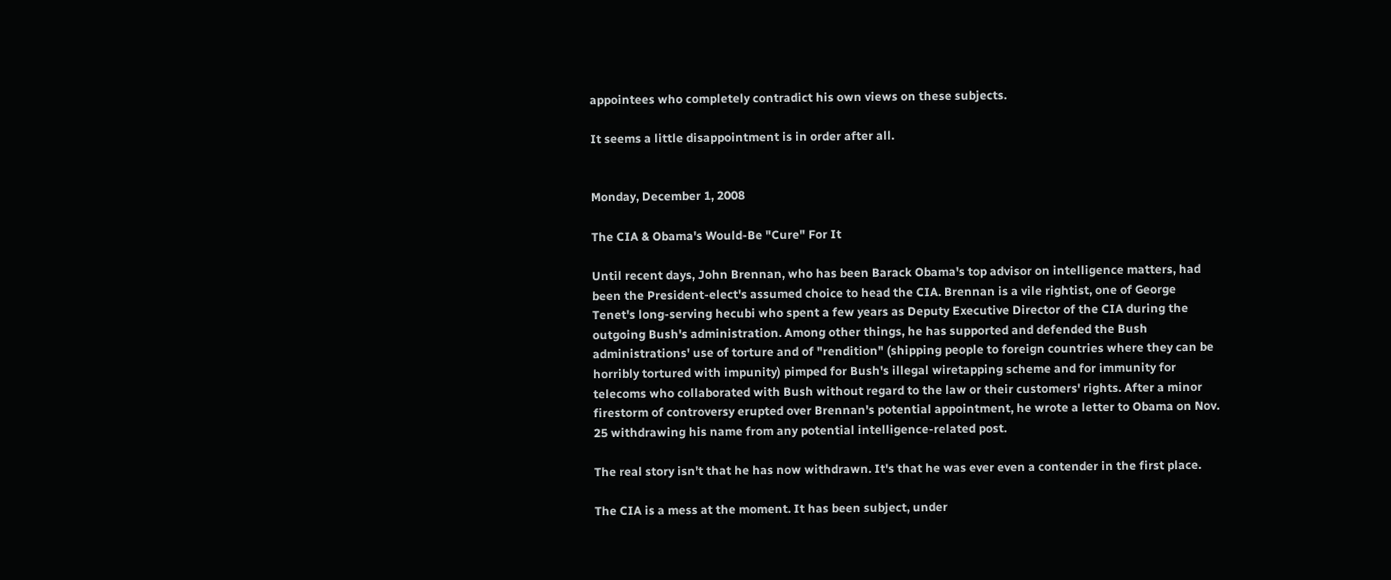appointees who completely contradict his own views on these subjects.

It seems a little disappointment is in order after all.


Monday, December 1, 2008

The CIA & Obama's Would-Be "Cure" For It

Until recent days, John Brennan, who has been Barack Obama's top advisor on intelligence matters, had been the President-elect's assumed choice to head the CIA. Brennan is a vile rightist, one of George Tenet's long-serving hecubi who spent a few years as Deputy Executive Director of the CIA during the outgoing Bush's administration. Among other things, he has supported and defended the Bush administrations' use of torture and of "rendition" (shipping people to foreign countries where they can be horribly tortured with impunity) pimped for Bush's illegal wiretapping scheme and for immunity for telecoms who collaborated with Bush without regard to the law or their customers' rights. After a minor firestorm of controversy erupted over Brennan's potential appointment, he wrote a letter to Obama on Nov. 25 withdrawing his name from any potential intelligence-related post.

The real story isn't that he has now withdrawn. It's that he was ever even a contender in the first place.

The CIA is a mess at the moment. It has been subject, under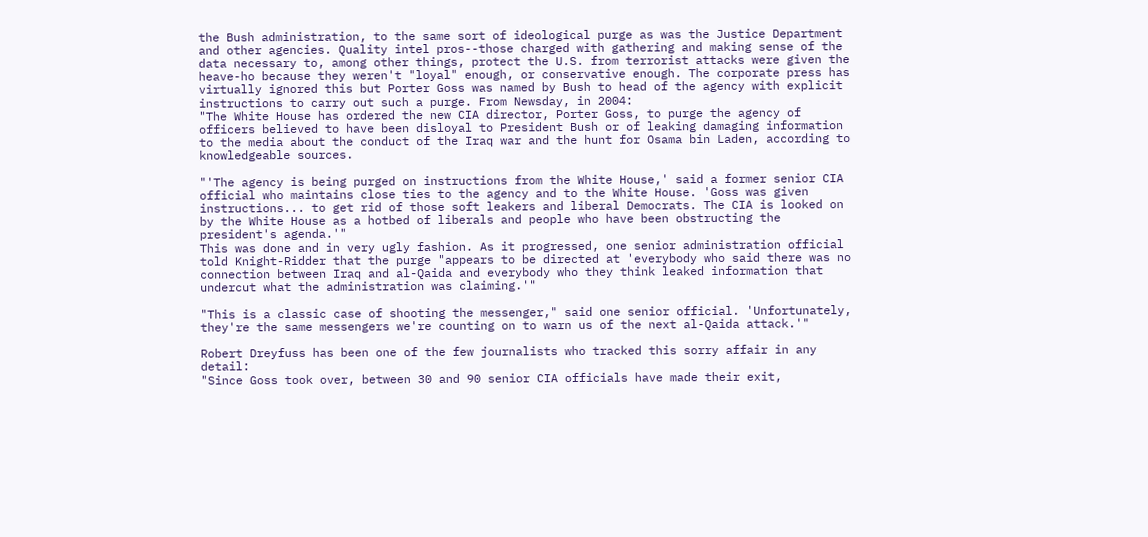the Bush administration, to the same sort of ideological purge as was the Justice Department and other agencies. Quality intel pros--those charged with gathering and making sense of the data necessary to, among other things, protect the U.S. from terrorist attacks were given the heave-ho because they weren't "loyal" enough, or conservative enough. The corporate press has virtually ignored this but Porter Goss was named by Bush to head of the agency with explicit instructions to carry out such a purge. From Newsday, in 2004:
"The White House has ordered the new CIA director, Porter Goss, to purge the agency of officers believed to have been disloyal to President Bush or of leaking damaging information to the media about the conduct of the Iraq war and the hunt for Osama bin Laden, according to knowledgeable sources.

"'The agency is being purged on instructions from the White House,' said a former senior CIA official who maintains close ties to the agency and to the White House. 'Goss was given instructions... to get rid of those soft leakers and liberal Democrats. The CIA is looked on by the White House as a hotbed of liberals and people who have been obstructing the president's agenda.'"
This was done and in very ugly fashion. As it progressed, one senior administration official told Knight-Ridder that the purge "appears to be directed at 'everybody who said there was no connection between Iraq and al-Qaida and everybody who they think leaked information that undercut what the administration was claiming.'"

"This is a classic case of shooting the messenger," said one senior official. 'Unfortunately, they're the same messengers we're counting on to warn us of the next al-Qaida attack.'"

Robert Dreyfuss has been one of the few journalists who tracked this sorry affair in any detail:
"Since Goss took over, between 30 and 90 senior CIA officials have made their exit,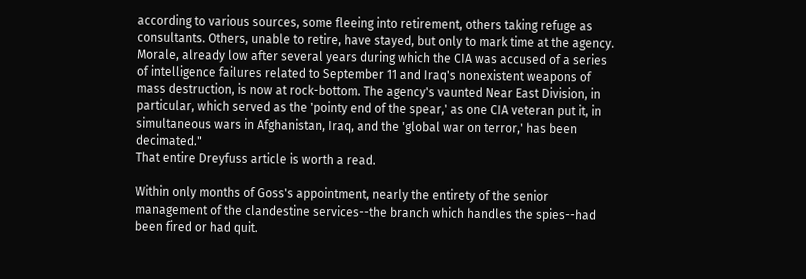according to various sources, some fleeing into retirement, others taking refuge as consultants. Others, unable to retire, have stayed, but only to mark time at the agency. Morale, already low after several years during which the CIA was accused of a series of intelligence failures related to September 11 and Iraq's nonexistent weapons of mass destruction, is now at rock-bottom. The agency's vaunted Near East Division, in particular, which served as the 'pointy end of the spear,' as one CIA veteran put it, in simultaneous wars in Afghanistan, Iraq, and the 'global war on terror,' has been decimated."
That entire Dreyfuss article is worth a read.

Within only months of Goss's appointment, nearly the entirety of the senior management of the clandestine services--the branch which handles the spies--had been fired or had quit.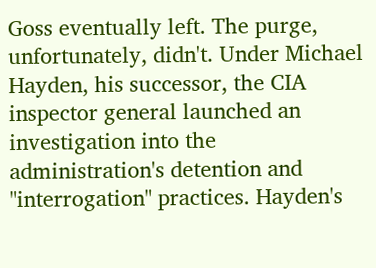Goss eventually left. The purge, unfortunately, didn't. Under Michael Hayden, his successor, the CIA inspector general launched an investigation into the administration's detention and "interrogation" practices. Hayden's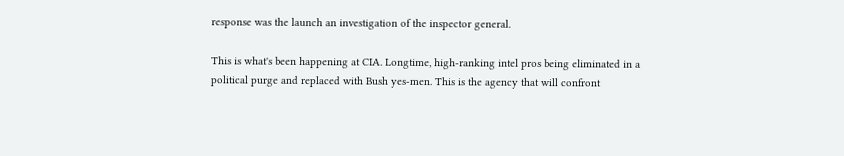response was the launch an investigation of the inspector general.

This is what's been happening at CIA. Longtime, high-ranking intel pros being eliminated in a political purge and replaced with Bush yes-men. This is the agency that will confront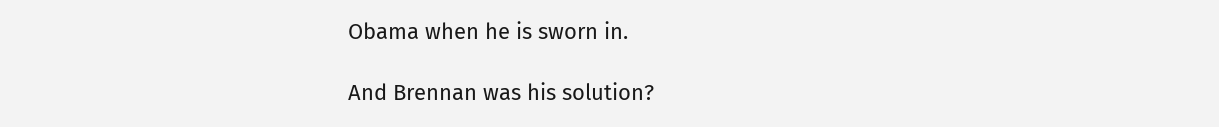Obama when he is sworn in.

And Brennan was his solution?